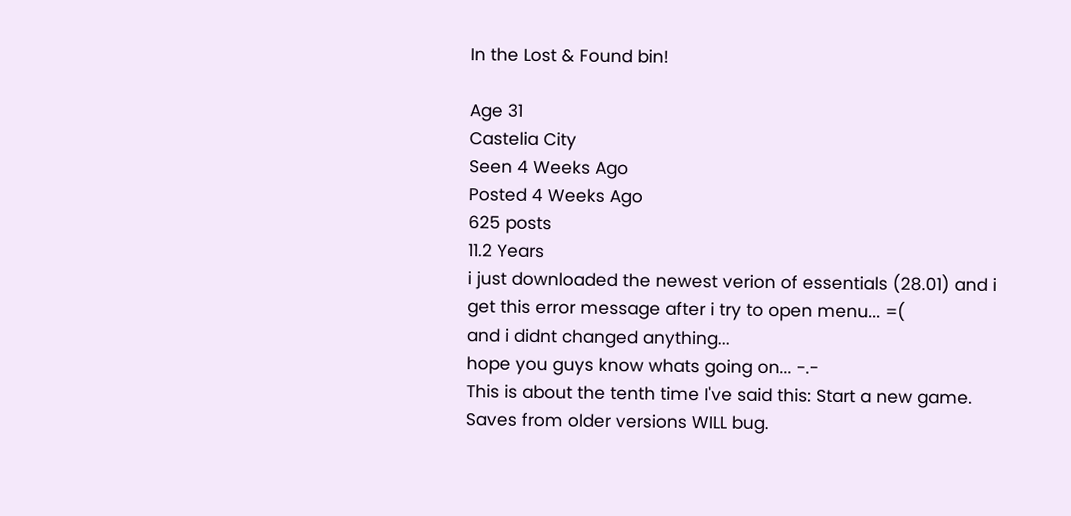In the Lost & Found bin!

Age 31
Castelia City
Seen 4 Weeks Ago
Posted 4 Weeks Ago
625 posts
11.2 Years
i just downloaded the newest verion of essentials (28.01) and i get this error message after i try to open menu... =(
and i didnt changed anything...
hope you guys know whats going on... -.-
This is about the tenth time I've said this: Start a new game. Saves from older versions WILL bug.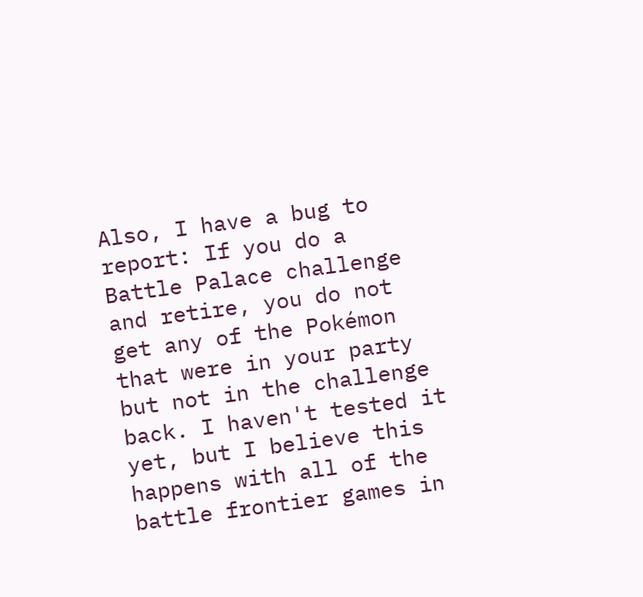Also, I have a bug to report: If you do a Battle Palace challenge and retire, you do not get any of the Pokémon that were in your party but not in the challenge back. I haven't tested it yet, but I believe this happens with all of the battle frontier games in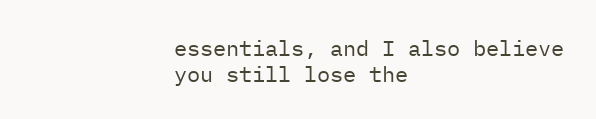essentials, and I also believe you still lose the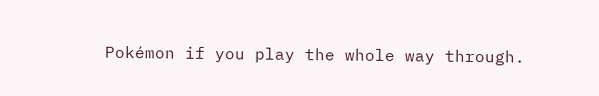Pokémon if you play the whole way through.